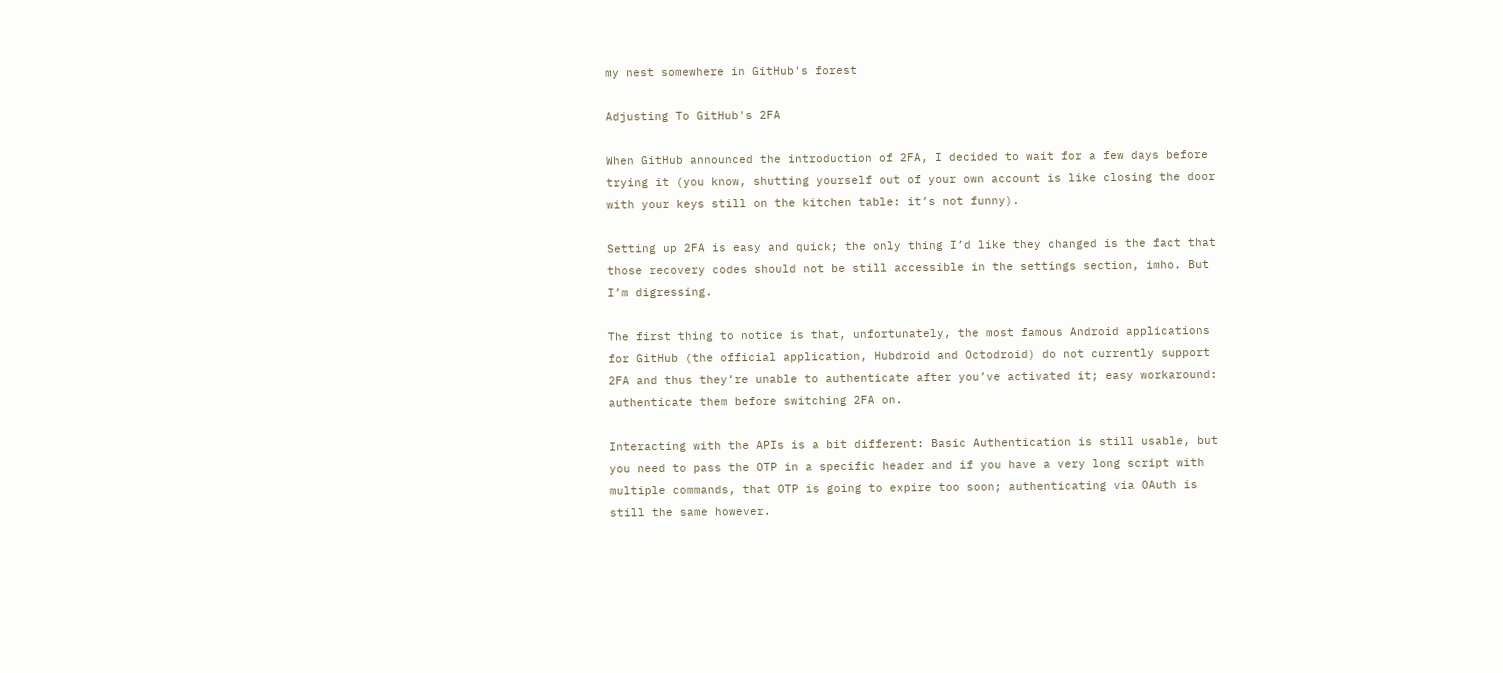my nest somewhere in GitHub's forest

Adjusting To GitHub's 2FA

When GitHub announced the introduction of 2FA, I decided to wait for a few days before trying it (you know, shutting yourself out of your own account is like closing the door with your keys still on the kitchen table: it’s not funny).

Setting up 2FA is easy and quick; the only thing I’d like they changed is the fact that those recovery codes should not be still accessible in the settings section, imho. But I’m digressing.

The first thing to notice is that, unfortunately, the most famous Android applications for GitHub (the official application, Hubdroid and Octodroid) do not currently support 2FA and thus they’re unable to authenticate after you’ve activated it; easy workaround: authenticate them before switching 2FA on.

Interacting with the APIs is a bit different: Basic Authentication is still usable, but you need to pass the OTP in a specific header and if you have a very long script with multiple commands, that OTP is going to expire too soon; authenticating via OAuth is still the same however.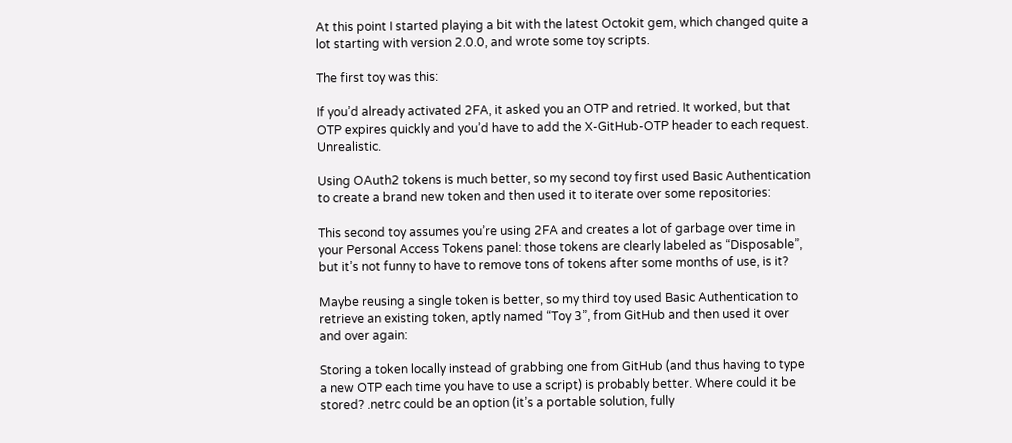At this point I started playing a bit with the latest Octokit gem, which changed quite a lot starting with version 2.0.0, and wrote some toy scripts.

The first toy was this:

If you’d already activated 2FA, it asked you an OTP and retried. It worked, but that OTP expires quickly and you’d have to add the X-GitHub-OTP header to each request. Unrealistic.

Using OAuth2 tokens is much better, so my second toy first used Basic Authentication to create a brand new token and then used it to iterate over some repositories:

This second toy assumes you’re using 2FA and creates a lot of garbage over time in your Personal Access Tokens panel: those tokens are clearly labeled as “Disposable”, but it’s not funny to have to remove tons of tokens after some months of use, is it?

Maybe reusing a single token is better, so my third toy used Basic Authentication to retrieve an existing token, aptly named “Toy 3”, from GitHub and then used it over and over again:

Storing a token locally instead of grabbing one from GitHub (and thus having to type a new OTP each time you have to use a script) is probably better. Where could it be stored? .netrc could be an option (it’s a portable solution, fully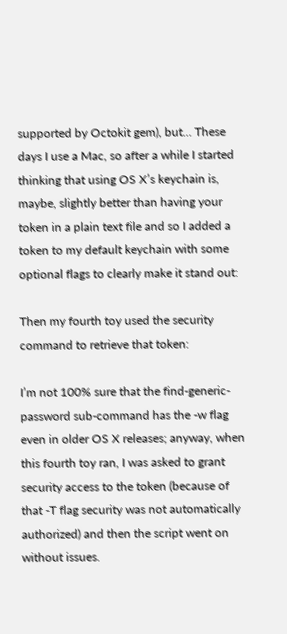supported by Octokit gem), but… These days I use a Mac, so after a while I started thinking that using OS X’s keychain is, maybe, slightly better than having your token in a plain text file and so I added a token to my default keychain with some optional flags to clearly make it stand out:

Then my fourth toy used the security command to retrieve that token:

I’m not 100% sure that the find-generic-password sub-command has the -w flag even in older OS X releases; anyway, when this fourth toy ran, I was asked to grant security access to the token (because of that -T flag security was not automatically authorized) and then the script went on without issues.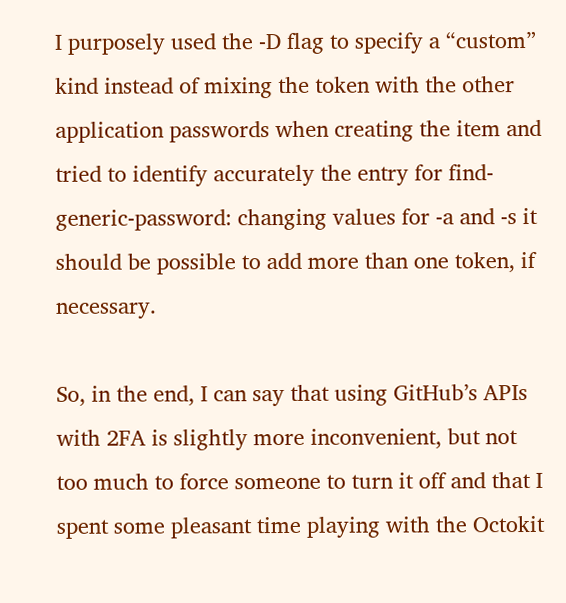I purposely used the -D flag to specify a “custom” kind instead of mixing the token with the other application passwords when creating the item and tried to identify accurately the entry for find-generic-password: changing values for -a and -s it should be possible to add more than one token, if necessary.

So, in the end, I can say that using GitHub’s APIs with 2FA is slightly more inconvenient, but not too much to force someone to turn it off and that I spent some pleasant time playing with the Octokit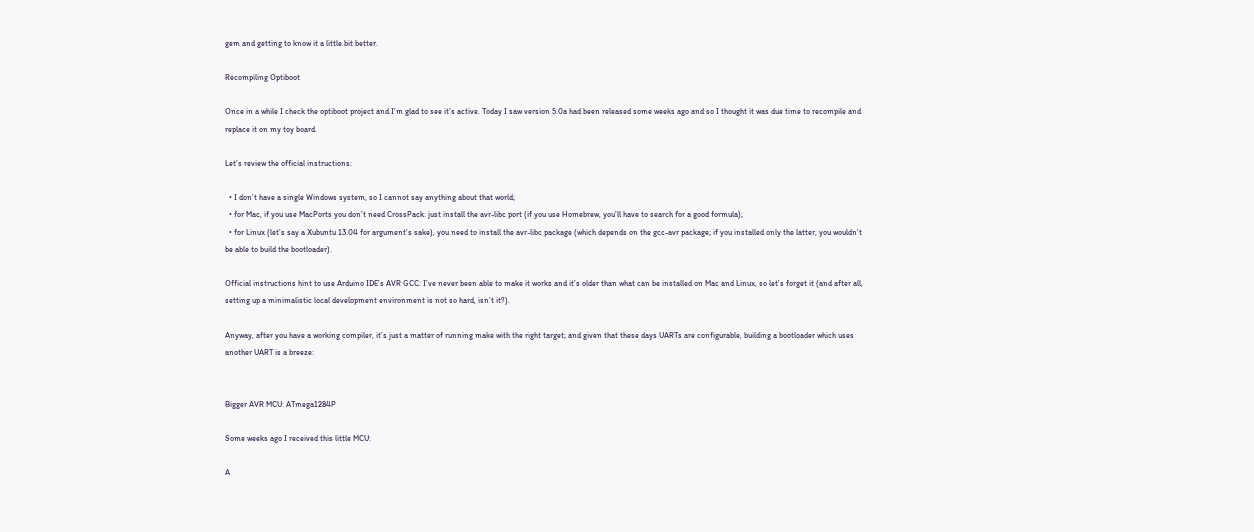gem and getting to know it a little bit better.

Recompiling Optiboot

Once in a while I check the optiboot project and I’m glad to see it’s active. Today I saw version 5.0a had been released some weeks ago and so I thought it was due time to recompile and replace it on my toy board.

Let’s review the official instructions:

  • I don’t have a single Windows system, so I cannot say anything about that world;
  • for Mac, if you use MacPorts you don’t need CrossPack: just install the avr-libc port (if you use Homebrew, you’ll have to search for a good formula);
  • for Linux (let’s say a Xubuntu 13.04 for argument’s sake), you need to install the avr-libc package (which depends on the gcc-avr package; if you installed only the latter, you wouldn’t be able to build the bootloader).

Official instructions hint to use Arduino IDE’s AVR GCC: I’ve never been able to make it works and it’s older than what can be installed on Mac and Linux, so let’s forget it (and after all, setting up a minimalistic local development environment is not so hard, isn’t it?).

Anyway, after you have a working compiler, it’s just a matter of running make with the right target; and given that these days UARTs are configurable, building a bootloader which uses another UART is a breeze:


Bigger AVR MCU: ATmega1284P

Some weeks ago I received this little MCU:

A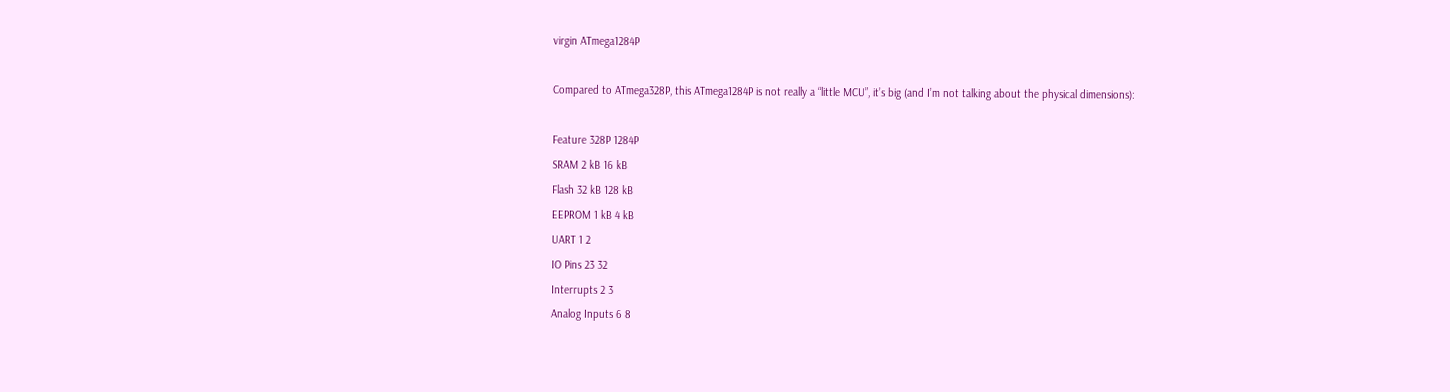virgin ATmega1284P

Compared to ATmega328P, this ATmega1284P is not really a “little MCU”, it’s big (and I’m not talking about the physical dimensions):

Feature 328P 1284P
SRAM 2 kB 16 kB
Flash 32 kB 128 kB
EEPROM 1 kB 4 kB
UART 1 2
IO Pins 23 32
Interrupts 2 3
Analog Inputs 6 8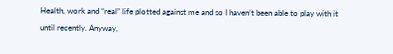Health, work and “real” life plotted against me and so I haven’t been able to play with it until recently. Anyway,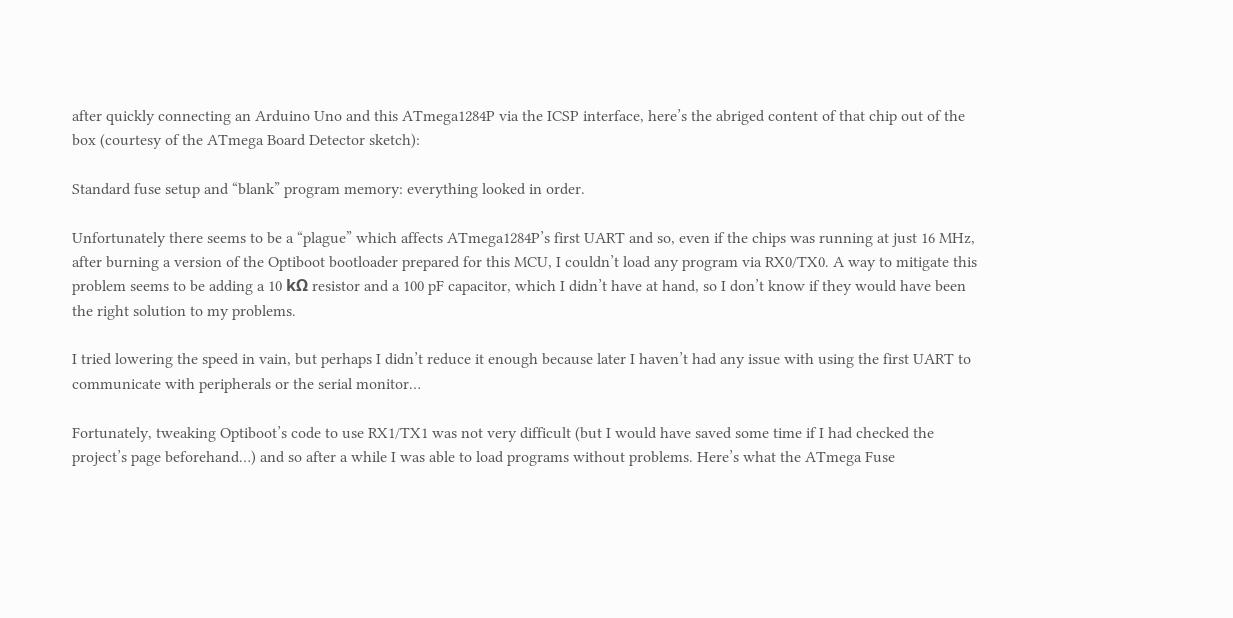after quickly connecting an Arduino Uno and this ATmega1284P via the ICSP interface, here’s the abriged content of that chip out of the box (courtesy of the ATmega Board Detector sketch):

Standard fuse setup and “blank” program memory: everything looked in order.

Unfortunately there seems to be a “plague” which affects ATmega1284P’s first UART and so, even if the chips was running at just 16 MHz, after burning a version of the Optiboot bootloader prepared for this MCU, I couldn’t load any program via RX0/TX0. A way to mitigate this problem seems to be adding a 10 kΩ resistor and a 100 pF capacitor, which I didn’t have at hand, so I don’t know if they would have been the right solution to my problems.

I tried lowering the speed in vain, but perhaps I didn’t reduce it enough because later I haven’t had any issue with using the first UART to communicate with peripherals or the serial monitor…

Fortunately, tweaking Optiboot’s code to use RX1/TX1 was not very difficult (but I would have saved some time if I had checked the project’s page beforehand…) and so after a while I was able to load programs without problems. Here’s what the ATmega Fuse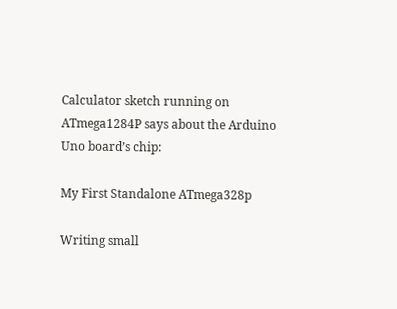Calculator sketch running on ATmega1284P says about the Arduino Uno board’s chip:

My First Standalone ATmega328p

Writing small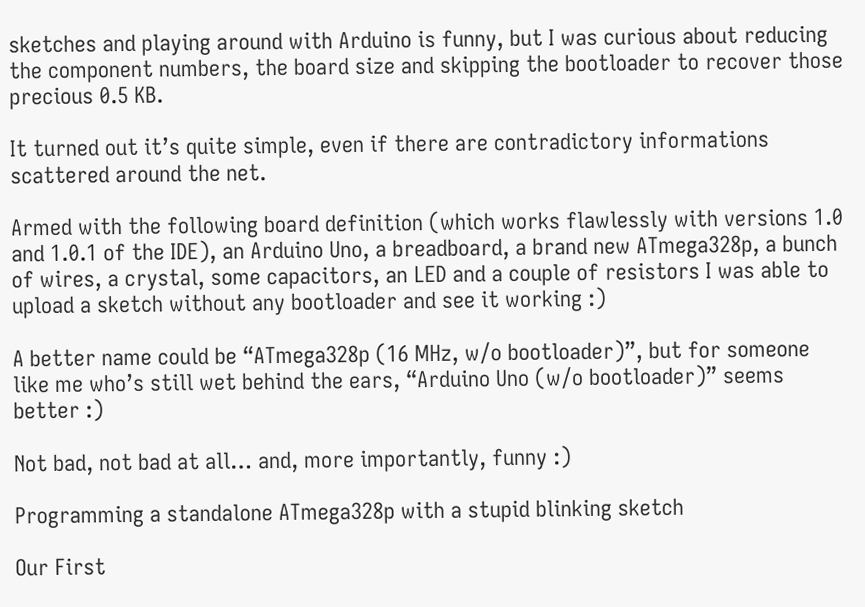sketches and playing around with Arduino is funny, but I was curious about reducing the component numbers, the board size and skipping the bootloader to recover those precious 0.5 KB.

It turned out it’s quite simple, even if there are contradictory informations scattered around the net.

Armed with the following board definition (which works flawlessly with versions 1.0 and 1.0.1 of the IDE), an Arduino Uno, a breadboard, a brand new ATmega328p, a bunch of wires, a crystal, some capacitors, an LED and a couple of resistors I was able to upload a sketch without any bootloader and see it working :)

A better name could be “ATmega328p (16 MHz, w/o bootloader)”, but for someone like me who’s still wet behind the ears, “Arduino Uno (w/o bootloader)” seems better :)

Not bad, not bad at all… and, more importantly, funny :)

Programming a standalone ATmega328p with a stupid blinking sketch

Our First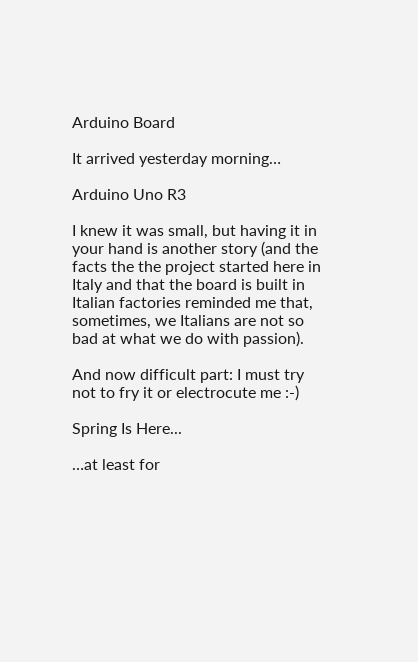Arduino Board

It arrived yesterday morning…

Arduino Uno R3

I knew it was small, but having it in your hand is another story (and the facts the the project started here in Italy and that the board is built in Italian factories reminded me that, sometimes, we Italians are not so bad at what we do with passion).

And now difficult part: I must try not to fry it or electrocute me :-)

Spring Is Here...

…at least for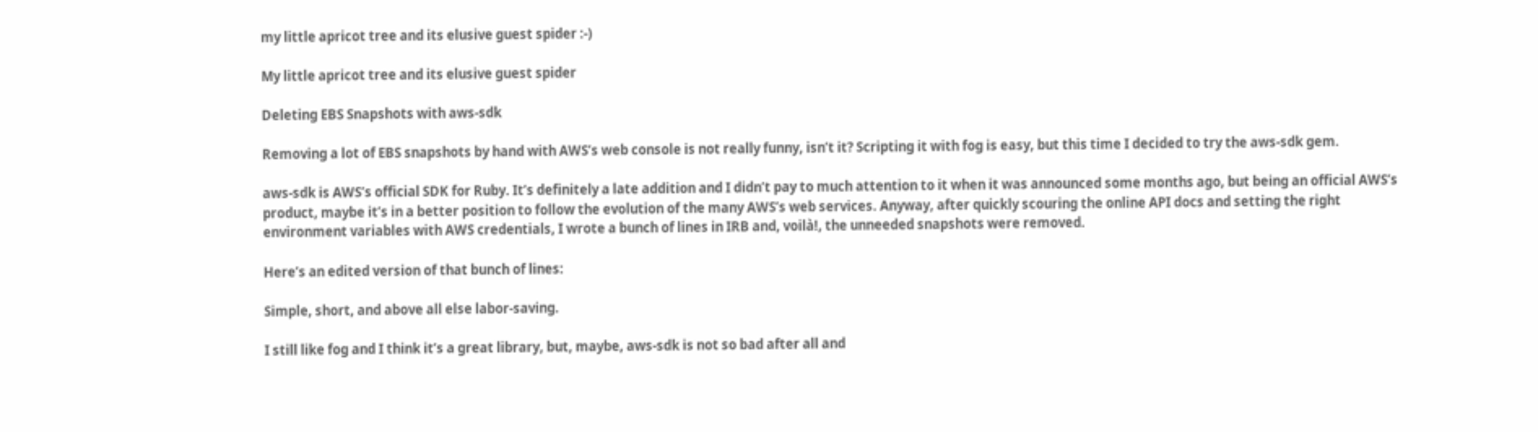my little apricot tree and its elusive guest spider :-)

My little apricot tree and its elusive guest spider

Deleting EBS Snapshots with aws-sdk

Removing a lot of EBS snapshots by hand with AWS’s web console is not really funny, isn’t it? Scripting it with fog is easy, but this time I decided to try the aws-sdk gem.

aws-sdk is AWS’s official SDK for Ruby. It’s definitely a late addition and I didn’t pay to much attention to it when it was announced some months ago, but being an official AWS’s product, maybe it’s in a better position to follow the evolution of the many AWS’s web services. Anyway, after quickly scouring the online API docs and setting the right environment variables with AWS credentials, I wrote a bunch of lines in IRB and, voilà!, the unneeded snapshots were removed.

Here’s an edited version of that bunch of lines:

Simple, short, and above all else labor-saving.

I still like fog and I think it’s a great library, but, maybe, aws-sdk is not so bad after all and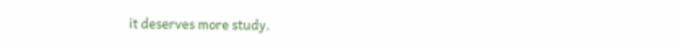it deserves more study.